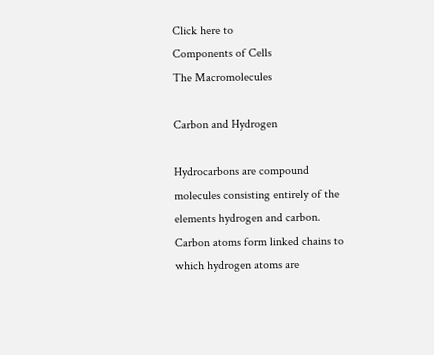Click here to
Components of Cells
The Macromolecules

Carbon and Hydrogen

Hydrocarbons are compound molecules consisting entirely of the elements hydrogen and carbon.  Carbon atoms form linked chains to which hydrogen atoms are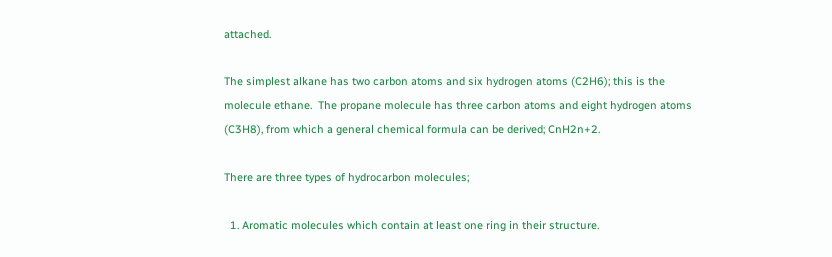attached.

The simplest alkane has two carbon atoms and six hydrogen atoms (C2H6); this is the molecule ethane.  The propane molecule has three carbon atoms and eight hydrogen atoms (C3H8), from which a general chemical formula can be derived; CnH2n+2.

There are three types of hydrocarbon molecules;

  1. Aromatic molecules which contain at least one ring in their structure.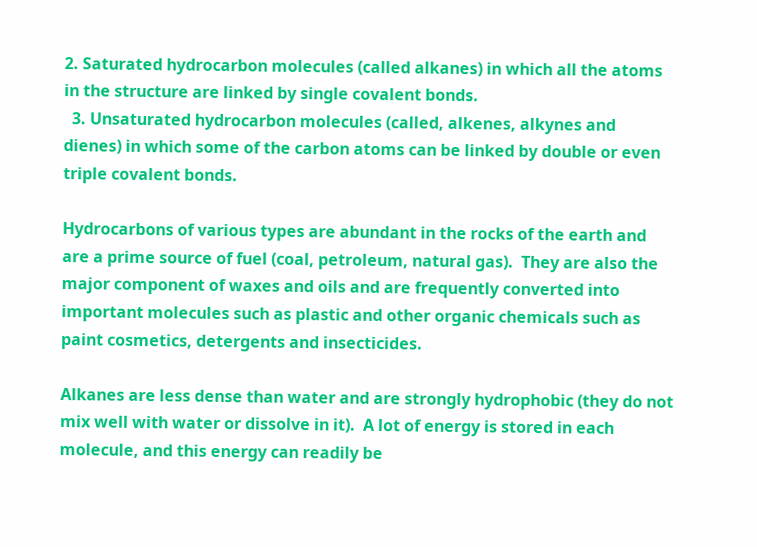2. Saturated hydrocarbon molecules (called alkanes) in which all the atoms in the structure are linked by single covalent bonds.
  3. Unsaturated hydrocarbon molecules (called, alkenes, alkynes and dienes) in which some of the carbon atoms can be linked by double or even triple covalent bonds.

Hydrocarbons of various types are abundant in the rocks of the earth and are a prime source of fuel (coal, petroleum, natural gas).  They are also the major component of waxes and oils and are frequently converted into important molecules such as plastic and other organic chemicals such as paint cosmetics, detergents and insecticides.

Alkanes are less dense than water and are strongly hydrophobic (they do not mix well with water or dissolve in it).  A lot of energy is stored in each molecule, and this energy can readily be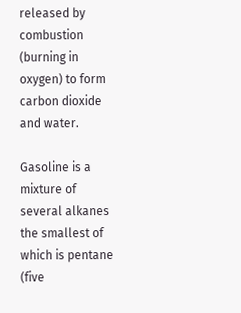released by combustion (burning in oxygen) to form carbon dioxide and water.

Gasoline is a mixture of several alkanes the smallest of which is pentane (five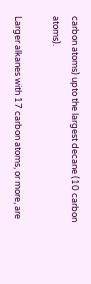carbon atoms) upto the largest decane (10 carbon atoms).

Larger alkanes with 17 carbon atoms, or more, are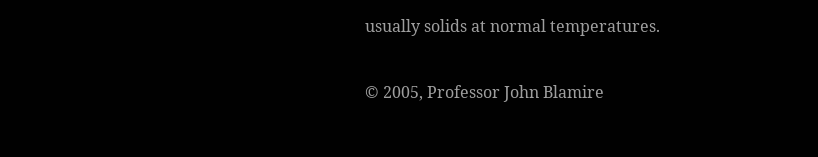usually solids at normal temperatures.

© 2005, Professor John Blamire